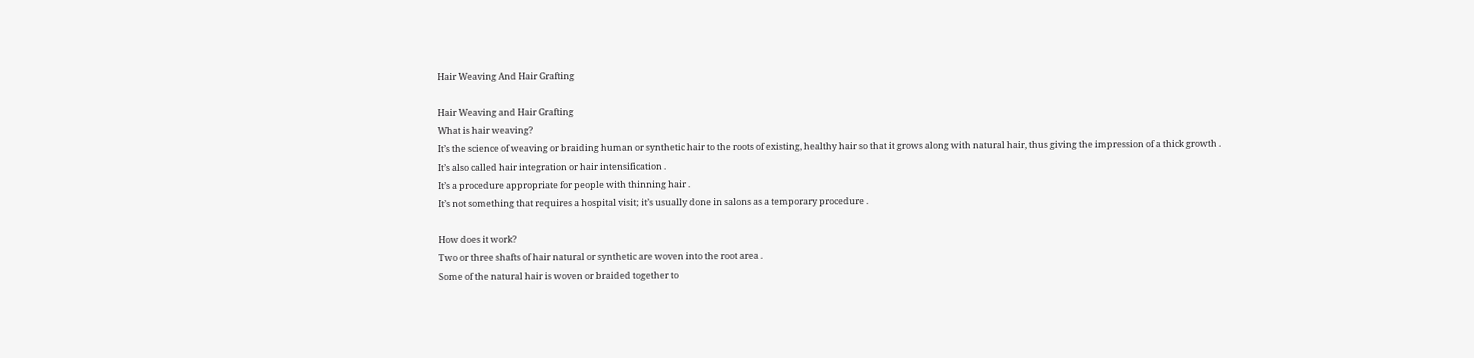Hair Weaving And Hair Grafting

Hair Weaving and Hair Grafting
What is hair weaving?
It’s the science of weaving or braiding human or synthetic hair to the roots of existing, healthy hair so that it grows along with natural hair, thus giving the impression of a thick growth .
It’s also called hair integration or hair intensification .
It’s a procedure appropriate for people with thinning hair .
It’s not something that requires a hospital visit; it’s usually done in salons as a temporary procedure .

How does it work?
Two or three shafts of hair natural or synthetic are woven into the root area .
Some of the natural hair is woven or braided together to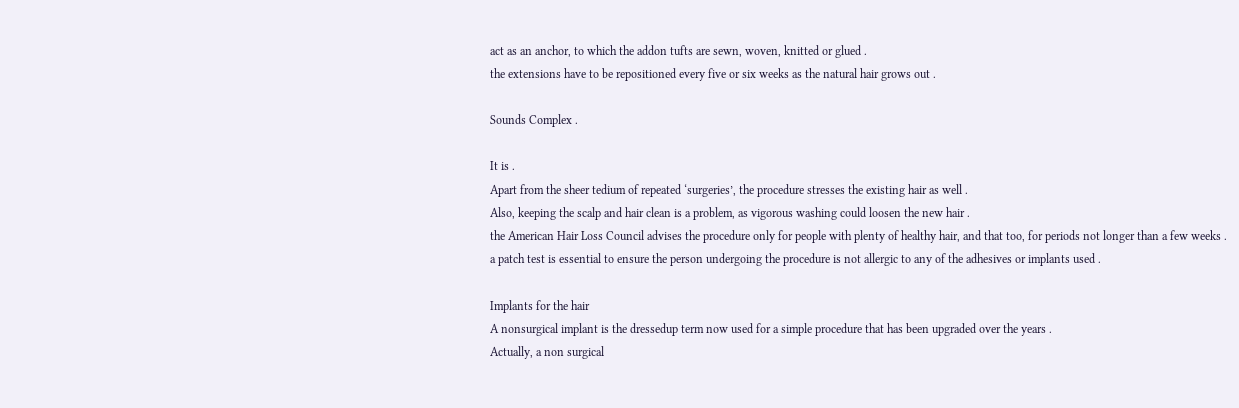act as an anchor, to which the addon tufts are sewn, woven, knitted or glued .
the extensions have to be repositioned every five or six weeks as the natural hair grows out .

Sounds Complex .

It is .
Apart from the sheer tedium of repeated ‘surgeries’, the procedure stresses the existing hair as well .
Also, keeping the scalp and hair clean is a problem, as vigorous washing could loosen the new hair .
the American Hair Loss Council advises the procedure only for people with plenty of healthy hair, and that too, for periods not longer than a few weeks .
a patch test is essential to ensure the person undergoing the procedure is not allergic to any of the adhesives or implants used .

Implants for the hair
A nonsurgical implant is the dressedup term now used for a simple procedure that has been upgraded over the years .
Actually, a non surgical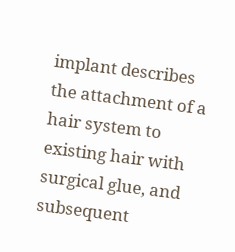implant describes the attachment of a hair system to existing hair with surgical glue, and subsequent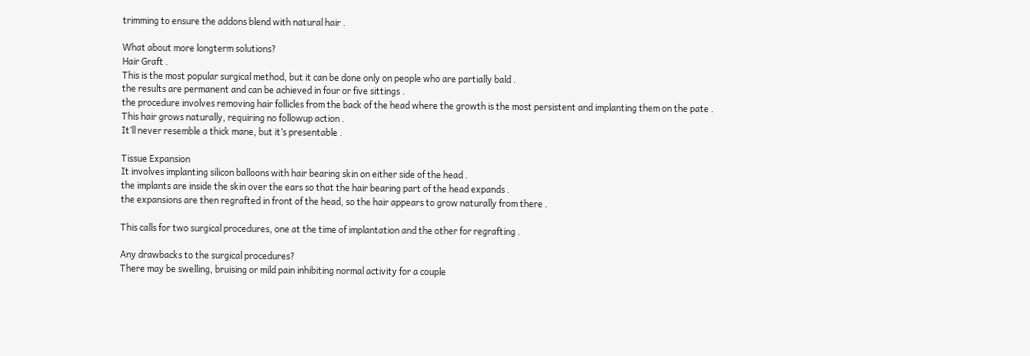trimming to ensure the addons blend with natural hair .

What about more longterm solutions?
Hair Graft .
This is the most popular surgical method, but it can be done only on people who are partially bald .
the results are permanent and can be achieved in four or five sittings .
the procedure involves removing hair follicles from the back of the head where the growth is the most persistent and implanting them on the pate .
This hair grows naturally, requiring no followup action .
It’ll never resemble a thick mane, but it’s presentable .

Tissue Expansion
It involves implanting silicon balloons with hair bearing skin on either side of the head .
the implants are inside the skin over the ears so that the hair bearing part of the head expands .
the expansions are then regrafted in front of the head, so the hair appears to grow naturally from there .

This calls for two surgical procedures, one at the time of implantation and the other for regrafting .

Any drawbacks to the surgical procedures?
There may be swelling, bruising or mild pain inhibiting normal activity for a couple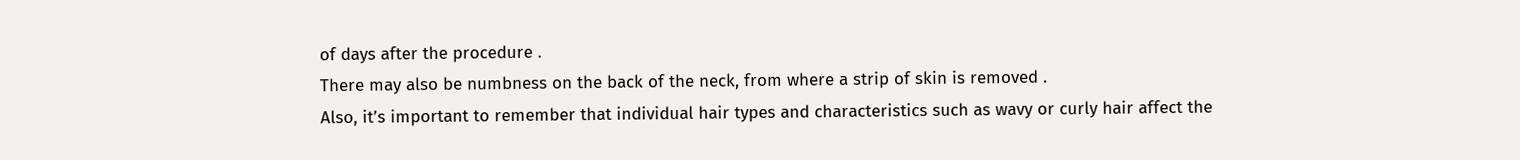of days after the procedure .
There may also be numbness on the back of the neck, from where a strip of skin is removed .
Also, it’s important to remember that individual hair types and characteristics such as wavy or curly hair affect the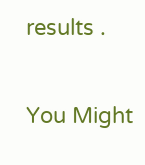results .

You Might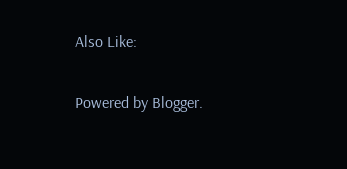Also Like:

Powered by Blogger.